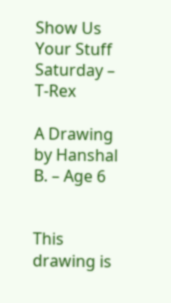Show Us Your Stuff Saturday – T-Rex

A Drawing by Hanshal B. – Age 6


This drawing is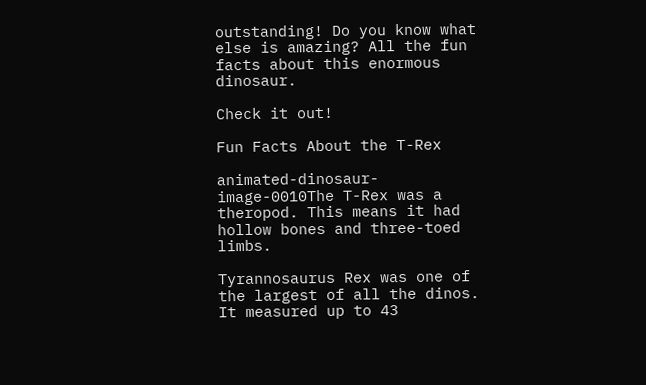outstanding! Do you know what else is amazing? All the fun facts about this enormous dinosaur.

Check it out!

Fun Facts About the T-Rex

animated-dinosaur-image-0010The T-Rex was a theropod. This means it had hollow bones and three-toed limbs.

Tyrannosaurus Rex was one of the largest of all the dinos. It measured up to 43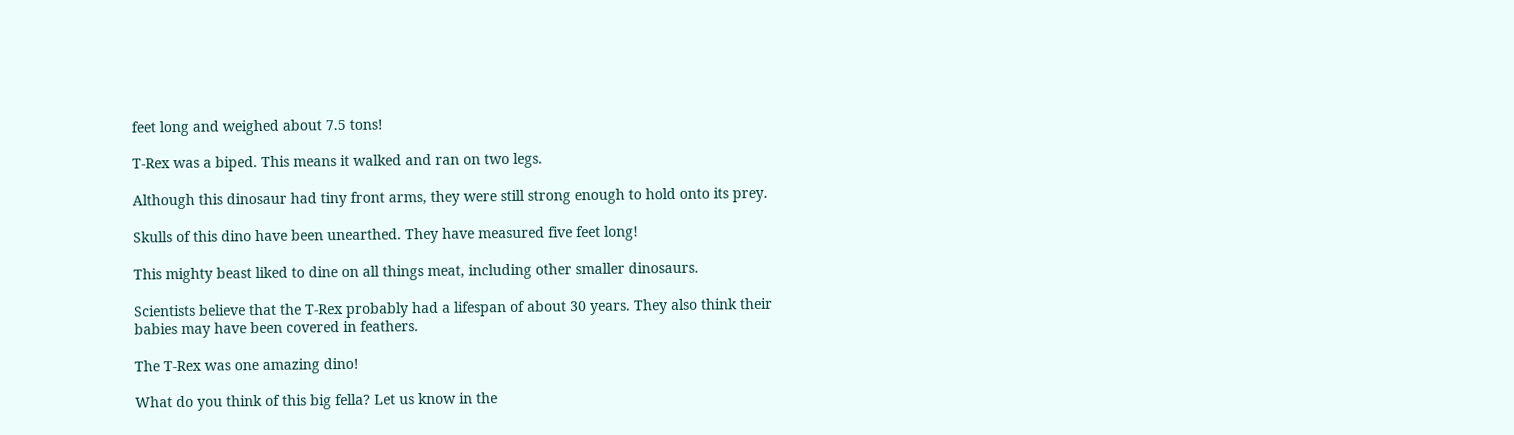feet long and weighed about 7.5 tons!

T-Rex was a biped. This means it walked and ran on two legs.

Although this dinosaur had tiny front arms, they were still strong enough to hold onto its prey.

Skulls of this dino have been unearthed. They have measured five feet long!

This mighty beast liked to dine on all things meat, including other smaller dinosaurs.

Scientists believe that the T-Rex probably had a lifespan of about 30 years. They also think their babies may have been covered in feathers.

The T-Rex was one amazing dino!

What do you think of this big fella? Let us know in the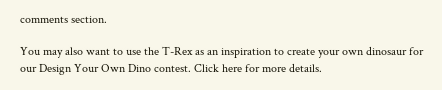comments section.

You may also want to use the T-Rex as an inspiration to create your own dinosaur for our Design Your Own Dino contest. Click here for more details.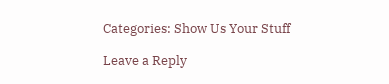Categories: Show Us Your Stuff

Leave a Reply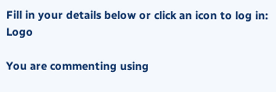Fill in your details below or click an icon to log in: Logo

You are commenting using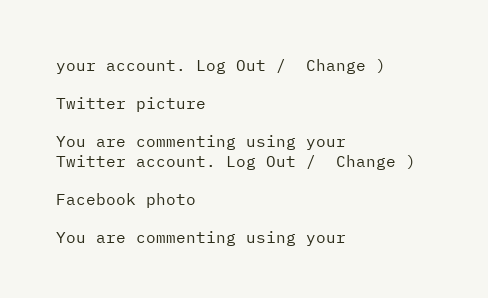your account. Log Out /  Change )

Twitter picture

You are commenting using your Twitter account. Log Out /  Change )

Facebook photo

You are commenting using your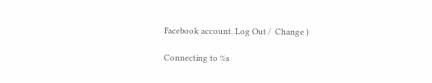Facebook account. Log Out /  Change )

Connecting to %s